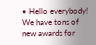• Hello everybody! We have tons of new awards for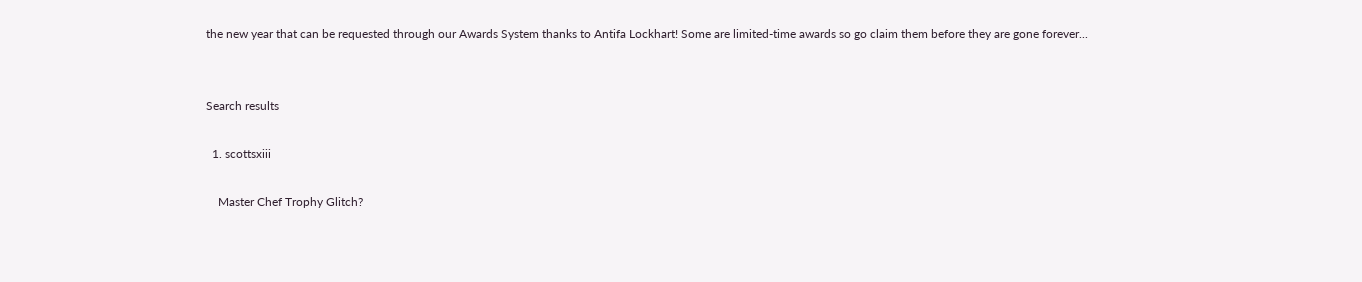the new year that can be requested through our Awards System thanks to Antifa Lockhart! Some are limited-time awards so go claim them before they are gone forever...


Search results

  1. scottsxiii

    Master Chef Trophy Glitch?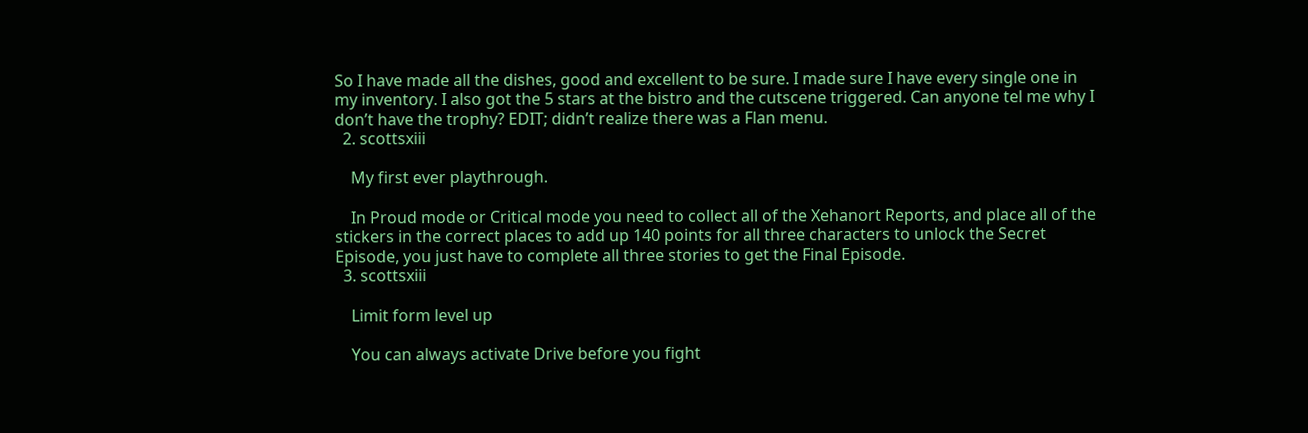So I have made all the dishes, good and excellent to be sure. I made sure I have every single one in my inventory. I also got the 5 stars at the bistro and the cutscene triggered. Can anyone tel me why I don’t have the trophy? EDIT; didn’t realize there was a Flan menu.
  2. scottsxiii

    My first ever playthrough.

    In Proud mode or Critical mode you need to collect all of the Xehanort Reports, and place all of the stickers in the correct places to add up 140 points for all three characters to unlock the Secret Episode, you just have to complete all three stories to get the Final Episode.
  3. scottsxiii

    Limit form level up

    You can always activate Drive before you fight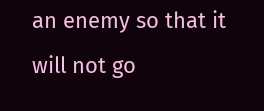an enemy so that it will not go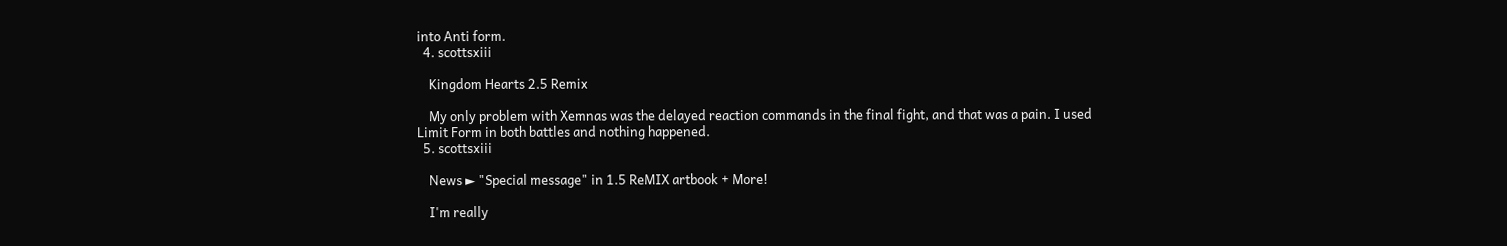into Anti form.
  4. scottsxiii

    Kingdom Hearts 2.5 Remix

    My only problem with Xemnas was the delayed reaction commands in the final fight, and that was a pain. I used Limit Form in both battles and nothing happened.
  5. scottsxiii

    News ► "Special message" in 1.5 ReMIX artbook + More!

    I'm really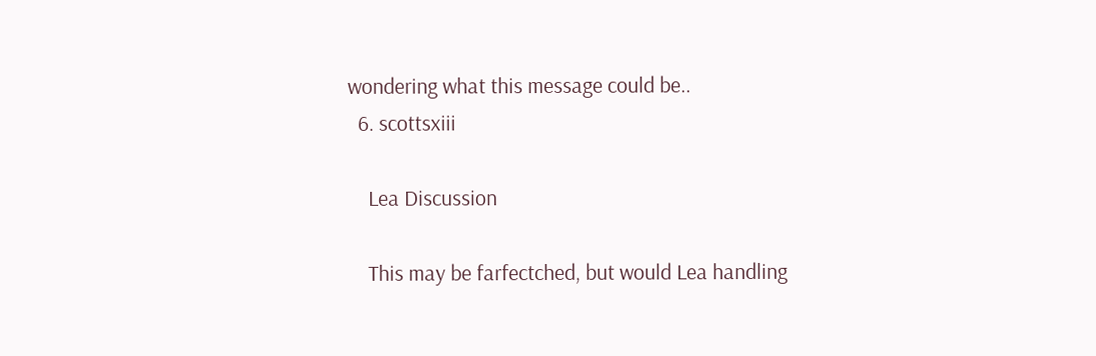wondering what this message could be..
  6. scottsxiii

    Lea Discussion

    This may be farfectched, but would Lea handling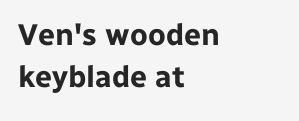Ven's wooden keyblade at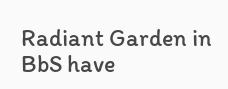Radiant Garden in BbS have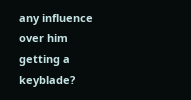any influence over him getting a keyblade?